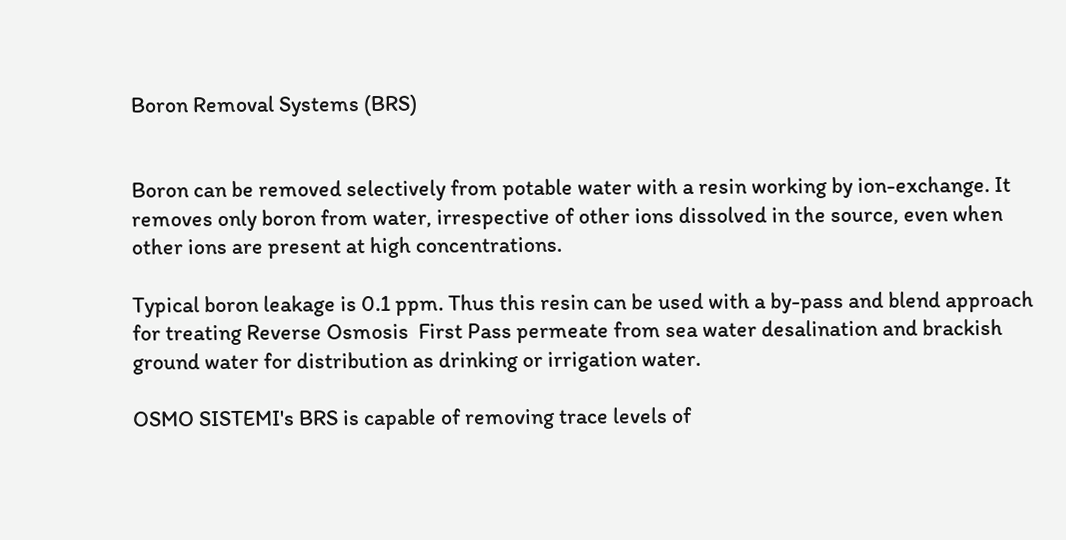Boron Removal Systems (BRS)


Boron can be removed selectively from potable water with a resin working by ion-exchange. It removes only boron from water, irrespective of other ions dissolved in the source, even when other ions are present at high concentrations.

Typical boron leakage is 0.1 ppm. Thus this resin can be used with a by-pass and blend approach for treating Reverse Osmosis  First Pass permeate from sea water desalination and brackish ground water for distribution as drinking or irrigation water.

OSMO SISTEMI's BRS is capable of removing trace levels of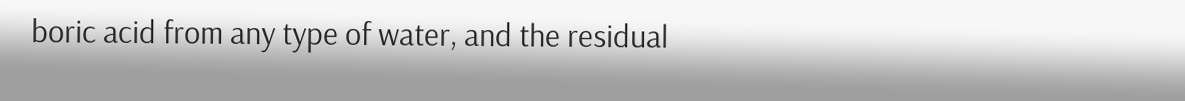boric acid from any type of water, and the residual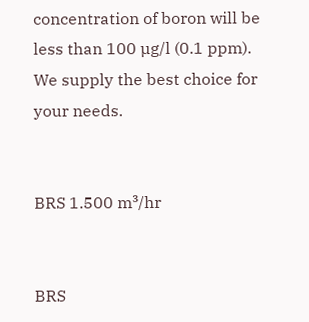concentration of boron will be less than 100 µg/l (0.1 ppm). We supply the best choice for your needs.


BRS 1.500 m³/hr


BRS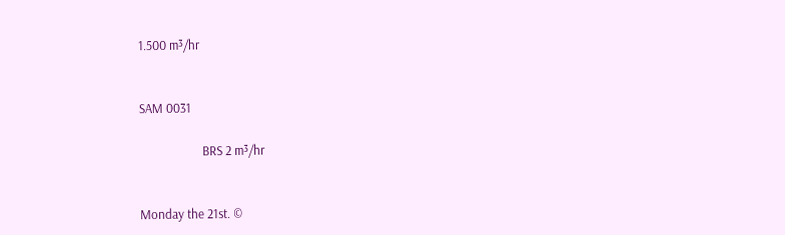1.500 m³/hr


SAM 0031

                     BRS 2 m³/hr


Monday the 21st. ©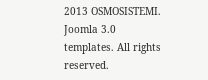2013 OSMOSISTEMI. Joomla 3.0 templates. All rights reserved.